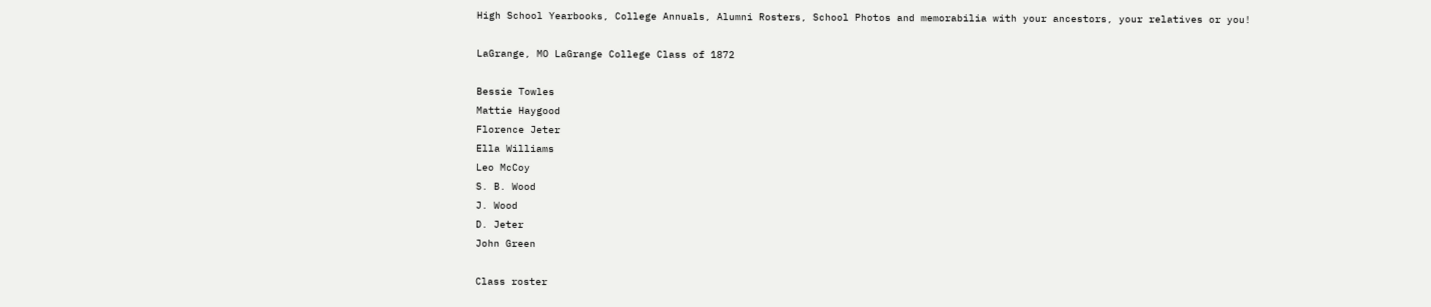High School Yearbooks, College Annuals, Alumni Rosters, School Photos and memorabilia with your ancestors, your relatives or you!

LaGrange, MO LaGrange College Class of 1872

Bessie Towles
Mattie Haygood
Florence Jeter
Ella Williams
Leo McCoy
S. B. Wood
J. Wood
D. Jeter
John Green

Class roster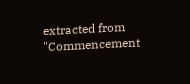extracted from "Commencement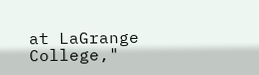at LaGrange College,"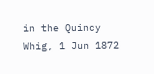in the Quincy Whig, 1 Jun 1872